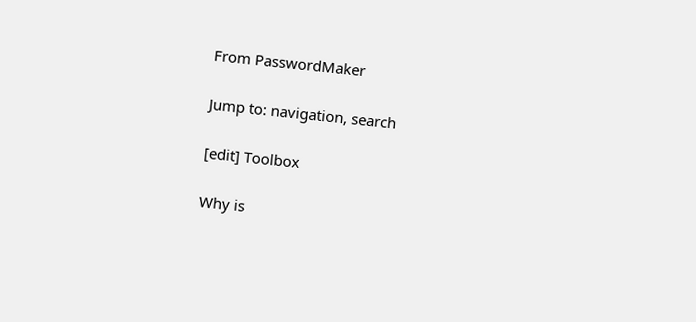From PasswordMaker

Jump to: navigation, search

[edit] Toolbox

Why is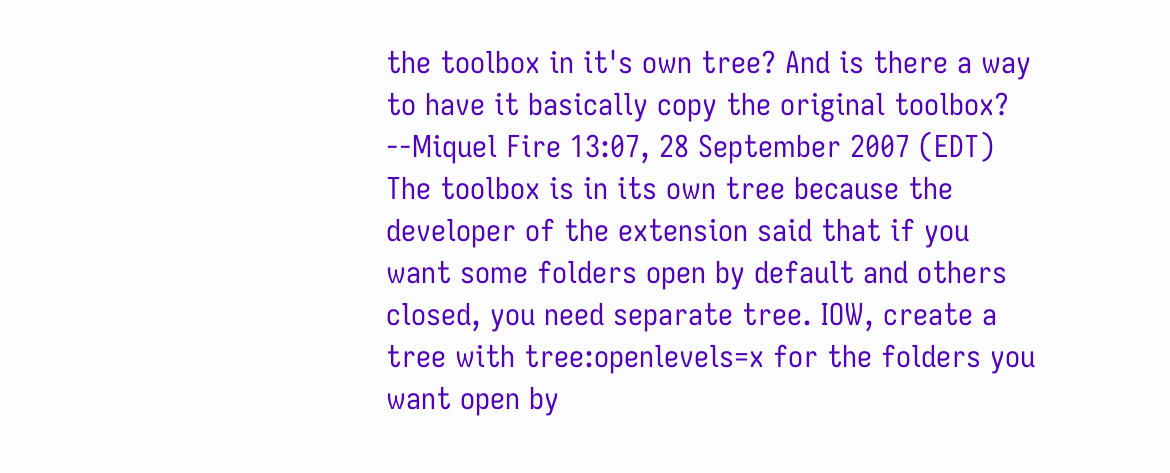the toolbox in it's own tree? And is there a way to have it basically copy the original toolbox? --Miquel Fire 13:07, 28 September 2007 (EDT)
The toolbox is in its own tree because the developer of the extension said that if you want some folders open by default and others closed, you need separate tree. IOW, create a tree with tree:openlevels=x for the folders you want open by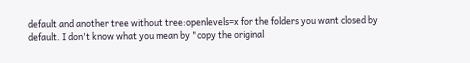default and another tree without tree:openlevels=x for the folders you want closed by default. I don't know what you mean by "copy the original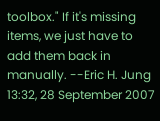toolbox." If it's missing items, we just have to add them back in manually. --Eric H. Jung 13:32, 28 September 2007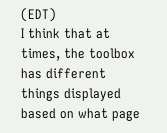(EDT)
I think that at times, the toolbox has different things displayed based on what page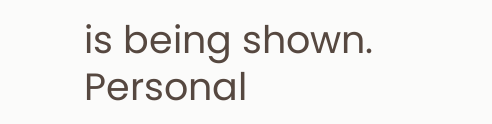is being shown.
Personal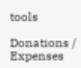tools

Donations / Expenses